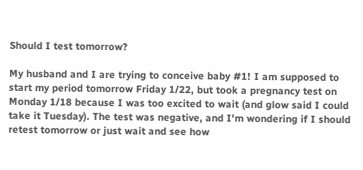Should I test tomorrow?

My husband and I are trying to conceive baby #1! I am supposed to start my period tomorrow Friday 1/22, but took a pregnancy test on Monday 1/18 because I was too excited to wait (and glow said I could take it Tuesday). The test was negative, and I'm wondering if I should retest tomorrow or just wait and see how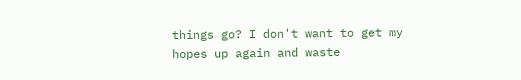things go? I don't want to get my hopes up again and waste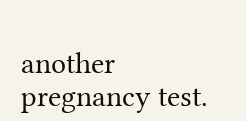another pregnancy test.